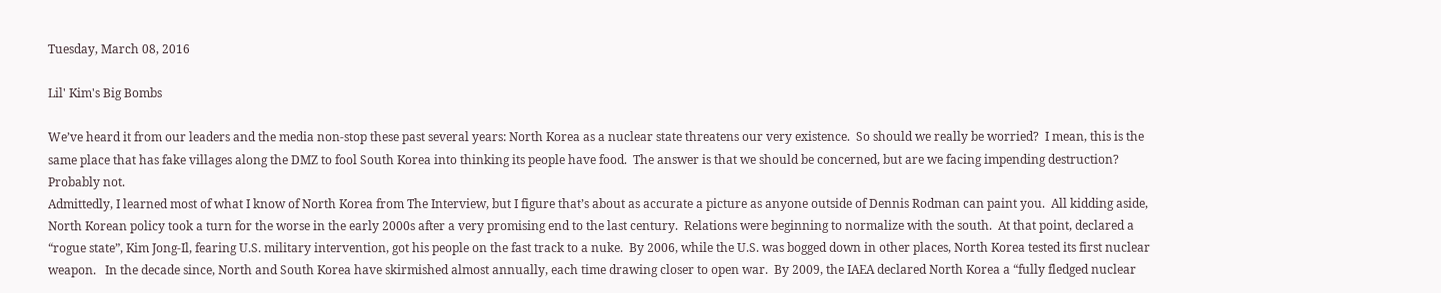Tuesday, March 08, 2016

Lil' Kim's Big Bombs

We’ve heard it from our leaders and the media non-stop these past several years: North Korea as a nuclear state threatens our very existence.  So should we really be worried?  I mean, this is the same place that has fake villages along the DMZ to fool South Korea into thinking its people have food.  The answer is that we should be concerned, but are we facing impending destruction? Probably not.
Admittedly, I learned most of what I know of North Korea from The Interview, but I figure that’s about as accurate a picture as anyone outside of Dennis Rodman can paint you.  All kidding aside, North Korean policy took a turn for the worse in the early 2000s after a very promising end to the last century.  Relations were beginning to normalize with the south.  At that point, declared a “rogue state”, Kim Jong-Il, fearing U.S. military intervention, got his people on the fast track to a nuke.  By 2006, while the U.S. was bogged down in other places, North Korea tested its first nuclear weapon.   In the decade since, North and South Korea have skirmished almost annually, each time drawing closer to open war.  By 2009, the IAEA declared North Korea a “fully fledged nuclear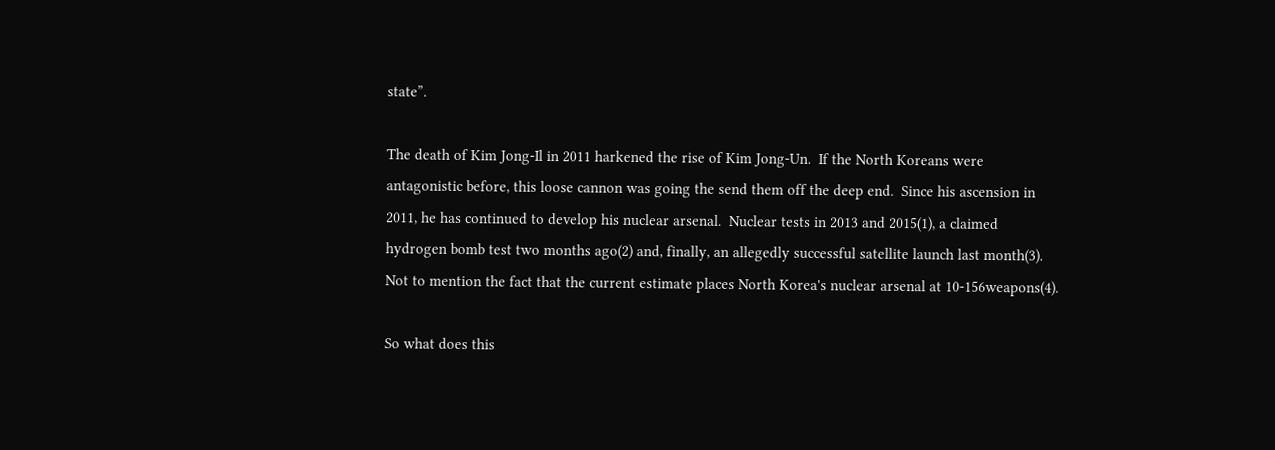state”.

The death of Kim Jong-Il in 2011 harkened the rise of Kim Jong-Un.  If the North Koreans were antagonistic before, this loose cannon was going the send them off the deep end.  Since his ascension in 2011, he has continued to develop his nuclear arsenal.  Nuclear tests in 2013 and 2015(1), a claimed hydrogen bomb test two months ago(2) and, finally, an allegedly successful satellite launch last month(3). Not to mention the fact that the current estimate places North Korea's nuclear arsenal at 10-156weapons(4).

So what does this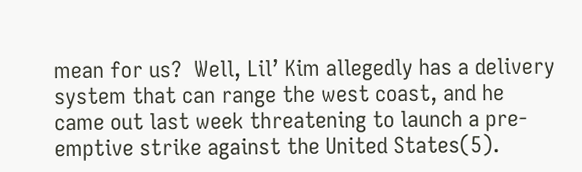mean for us?  Well, Lil’ Kim allegedly has a delivery system that can range the west coast, and he came out last week threatening to launch a pre-emptive strike against the United States(5).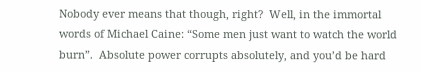Nobody ever means that though, right?  Well, in the immortal words of Michael Caine: “Some men just want to watch the world burn”.  Absolute power corrupts absolutely, and you’d be hard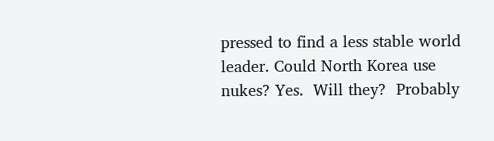pressed to find a less stable world leader. Could North Korea use nukes? Yes.  Will they?  Probably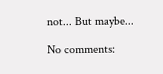not... But maybe...

No comments: